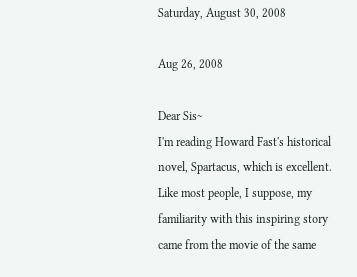Saturday, August 30, 2008

Aug 26, 2008

Dear Sis~
I'm reading Howard Fast's historical novel, Spartacus, which is excellent. Like most people, I suppose, my familiarity with this inspiring story came from the movie of the same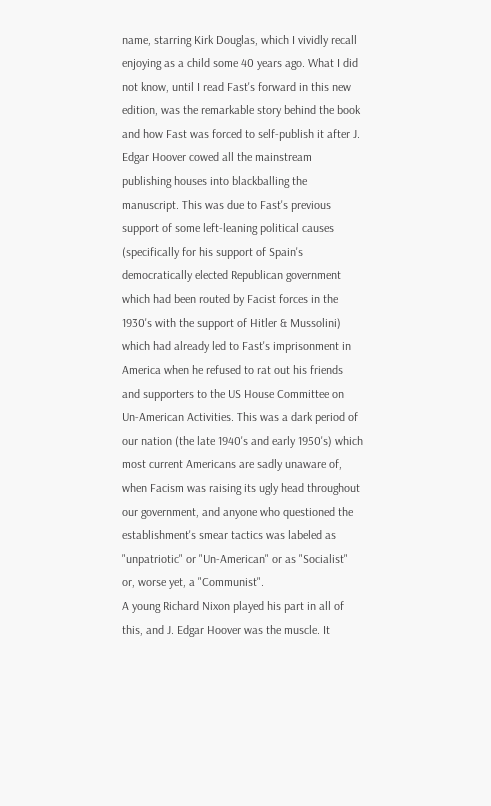name, starring Kirk Douglas, which I vividly recall enjoying as a child some 40 years ago. What I did not know, until I read Fast's forward in this new edition, was the remarkable story behind the book and how Fast was forced to self-publish it after J. Edgar Hoover cowed all the mainstream publishing houses into blackballing the manuscript. This was due to Fast's previous support of some left-leaning political causes (specifically for his support of Spain's democratically elected Republican government which had been routed by Facist forces in the 1930's with the support of Hitler & Mussolini) which had already led to Fast's imprisonment in America when he refused to rat out his friends and supporters to the US House Committee on Un-American Activities. This was a dark period of our nation (the late 1940's and early 1950's) which most current Americans are sadly unaware of, when Facism was raising its ugly head throughout our government, and anyone who questioned the establishment's smear tactics was labeled as "unpatriotic" or "Un-American" or as "Socialist" or, worse yet, a "Communist".
A young Richard Nixon played his part in all of this, and J. Edgar Hoover was the muscle. It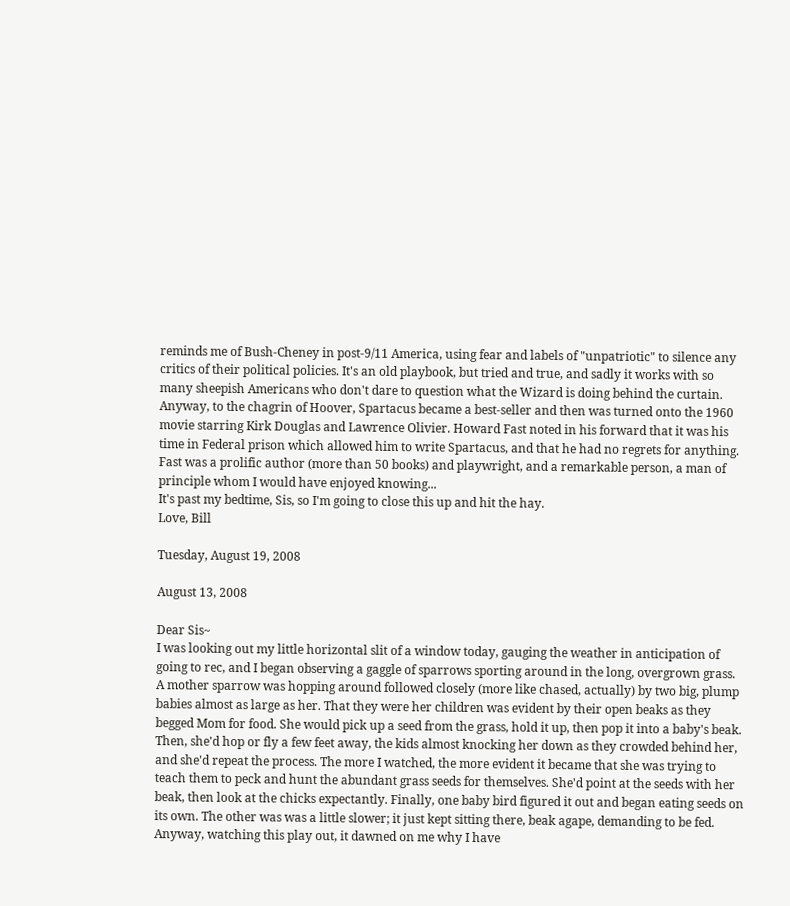reminds me of Bush-Cheney in post-9/11 America, using fear and labels of "unpatriotic" to silence any critics of their political policies. It's an old playbook, but tried and true, and sadly it works with so many sheepish Americans who don't dare to question what the Wizard is doing behind the curtain. Anyway, to the chagrin of Hoover, Spartacus became a best-seller and then was turned onto the 1960 movie starring Kirk Douglas and Lawrence Olivier. Howard Fast noted in his forward that it was his time in Federal prison which allowed him to write Spartacus, and that he had no regrets for anything. Fast was a prolific author (more than 50 books) and playwright, and a remarkable person, a man of principle whom I would have enjoyed knowing...
It's past my bedtime, Sis, so I'm going to close this up and hit the hay.
Love, Bill

Tuesday, August 19, 2008

August 13, 2008

Dear Sis~
I was looking out my little horizontal slit of a window today, gauging the weather in anticipation of going to rec, and I began observing a gaggle of sparrows sporting around in the long, overgrown grass. A mother sparrow was hopping around followed closely (more like chased, actually) by two big, plump babies almost as large as her. That they were her children was evident by their open beaks as they begged Mom for food. She would pick up a seed from the grass, hold it up, then pop it into a baby's beak. Then, she'd hop or fly a few feet away, the kids almost knocking her down as they crowded behind her, and she'd repeat the process. The more I watched, the more evident it became that she was trying to teach them to peck and hunt the abundant grass seeds for themselves. She'd point at the seeds with her beak, then look at the chicks expectantly. Finally, one baby bird figured it out and began eating seeds on its own. The other was was a little slower; it just kept sitting there, beak agape, demanding to be fed. Anyway, watching this play out, it dawned on me why I have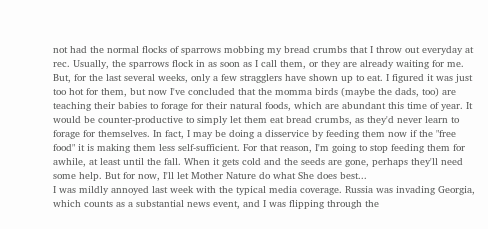not had the normal flocks of sparrows mobbing my bread crumbs that I throw out everyday at rec. Usually, the sparrows flock in as soon as I call them, or they are already waiting for me. But, for the last several weeks, only a few stragglers have shown up to eat. I figured it was just too hot for them, but now I've concluded that the momma birds (maybe the dads, too) are teaching their babies to forage for their natural foods, which are abundant this time of year. It would be counter-productive to simply let them eat bread crumbs, as they'd never learn to forage for themselves. In fact, I may be doing a disservice by feeding them now if the "free food" it is making them less self-sufficient. For that reason, I'm going to stop feeding them for awhile, at least until the fall. When it gets cold and the seeds are gone, perhaps they'll need some help. But for now, I'll let Mother Nature do what She does best...
I was mildly annoyed last week with the typical media coverage. Russia was invading Georgia, which counts as a substantial news event, and I was flipping through the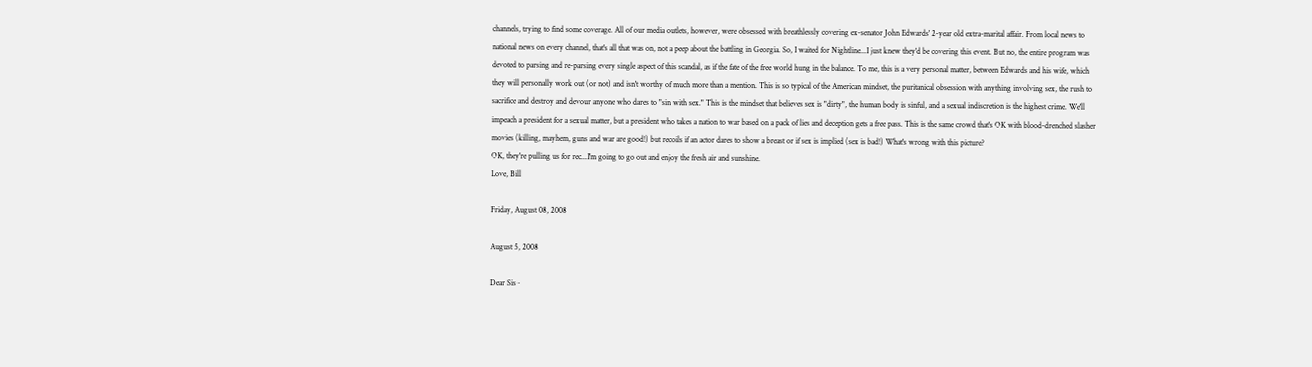channels, trying to find some coverage. All of our media outlets, however, were obsessed with breathlessly covering ex-senator John Edwards' 2-year old extra-marital affair. From local news to national news on every channel, that's all that was on, not a peep about the battling in Georgia. So, I waited for Nightline...I just knew they'd be covering this event. But no, the entire program was devoted to parsing and re-parsing every single aspect of this scandal, as if the fate of the free world hung in the balance. To me, this is a very personal matter, between Edwards and his wife, which they will personally work out (or not) and isn't worthy of much more than a mention. This is so typical of the American mindset, the puritanical obsession with anything involving sex, the rush to sacrifice and destroy and devour anyone who dares to "sin with sex." This is the mindset that believes sex is "dirty", the human body is sinful, and a sexual indiscretion is the highest crime. We'll impeach a president for a sexual matter, but a president who takes a nation to war based on a pack of lies and deception gets a free pass. This is the same crowd that's OK with blood-drenched slasher movies (killing, mayhem, guns and war are good!) but recoils if an actor dares to show a breast or if sex is implied (sex is bad!) What's wrong with this picture?
OK, they're pulling us for rec...I'm going to go out and enjoy the fresh air and sunshine.
Love, Bill

Friday, August 08, 2008

August 5, 2008

Dear Sis~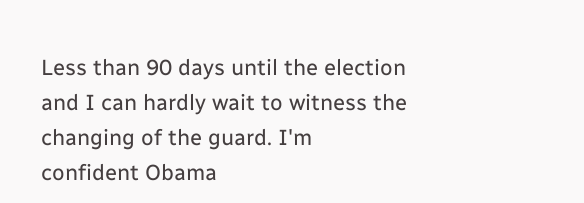Less than 90 days until the election and I can hardly wait to witness the changing of the guard. I'm confident Obama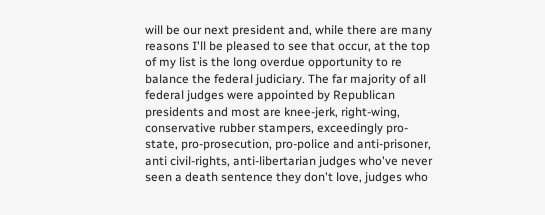will be our next president and, while there are many reasons I'll be pleased to see that occur, at the top of my list is the long overdue opportunity to re balance the federal judiciary. The far majority of all federal judges were appointed by Republican presidents and most are knee-jerk, right-wing, conservative rubber stampers, exceedingly pro-state, pro-prosecution, pro-police and anti-prisoner, anti civil-rights, anti-libertarian judges who've never seen a death sentence they don't love, judges who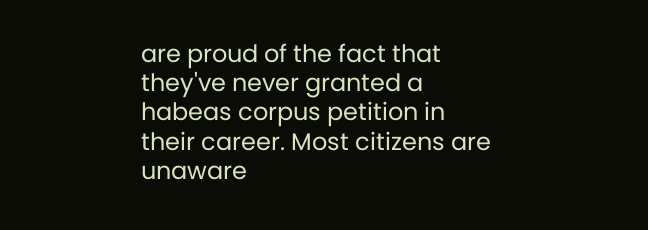are proud of the fact that they've never granted a habeas corpus petition in their career. Most citizens are unaware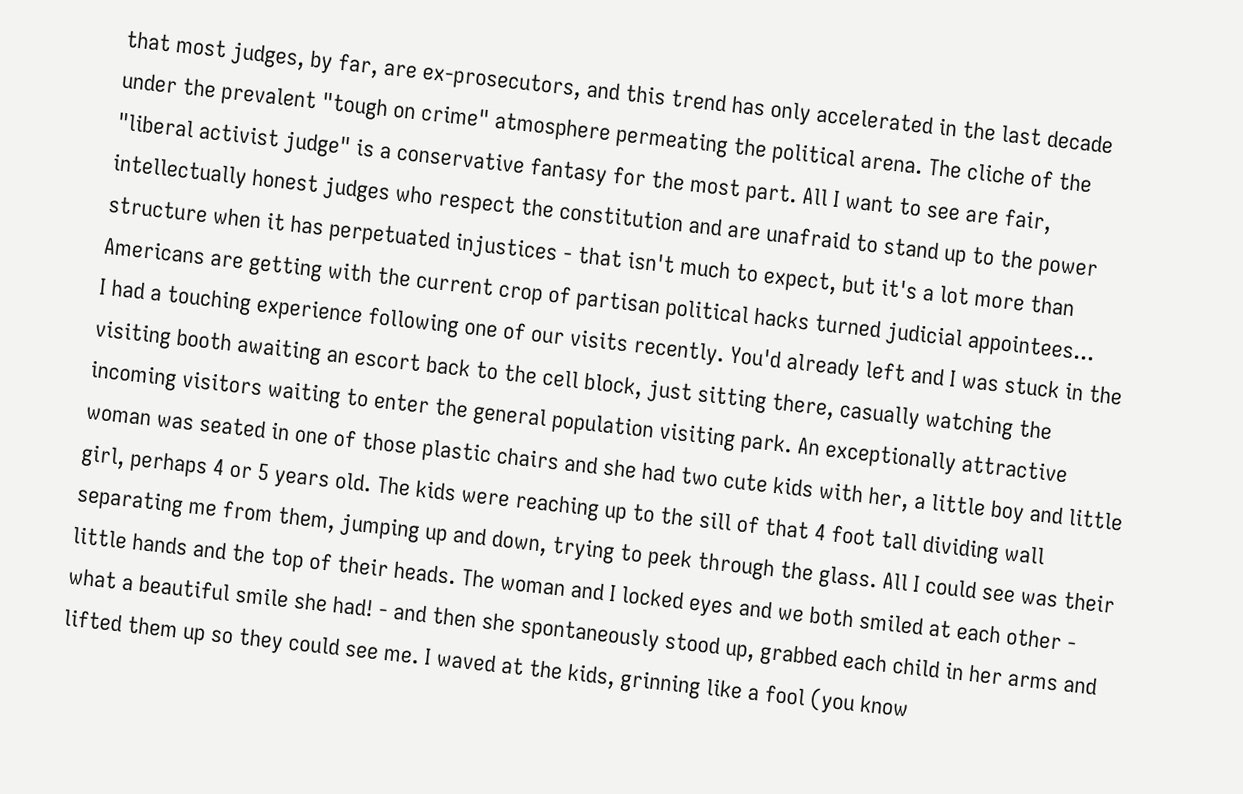that most judges, by far, are ex-prosecutors, and this trend has only accelerated in the last decade under the prevalent "tough on crime" atmosphere permeating the political arena. The cliche of the "liberal activist judge" is a conservative fantasy for the most part. All I want to see are fair, intellectually honest judges who respect the constitution and are unafraid to stand up to the power structure when it has perpetuated injustices - that isn't much to expect, but it's a lot more than Americans are getting with the current crop of partisan political hacks turned judicial appointees...
I had a touching experience following one of our visits recently. You'd already left and I was stuck in the visiting booth awaiting an escort back to the cell block, just sitting there, casually watching the incoming visitors waiting to enter the general population visiting park. An exceptionally attractive woman was seated in one of those plastic chairs and she had two cute kids with her, a little boy and little girl, perhaps 4 or 5 years old. The kids were reaching up to the sill of that 4 foot tall dividing wall separating me from them, jumping up and down, trying to peek through the glass. All I could see was their little hands and the top of their heads. The woman and I locked eyes and we both smiled at each other - what a beautiful smile she had! - and then she spontaneously stood up, grabbed each child in her arms and lifted them up so they could see me. I waved at the kids, grinning like a fool (you know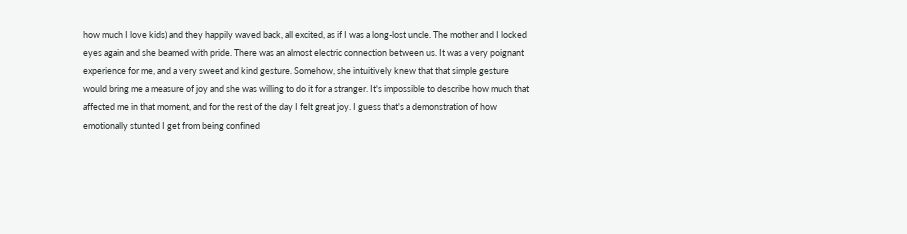how much I love kids) and they happily waved back, all excited, as if I was a long-lost uncle. The mother and I locked eyes again and she beamed with pride. There was an almost electric connection between us. It was a very poignant experience for me, and a very sweet and kind gesture. Somehow, she intuitively knew that that simple gesture would bring me a measure of joy and she was willing to do it for a stranger. It's impossible to describe how much that affected me in that moment, and for the rest of the day I felt great joy. I guess that's a demonstration of how emotionally stunted I get from being confined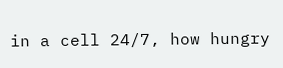in a cell 24/7, how hungry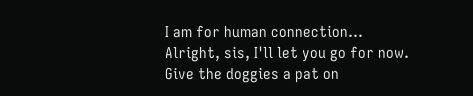I am for human connection...
Alright, sis, I'll let you go for now. Give the doggies a pat on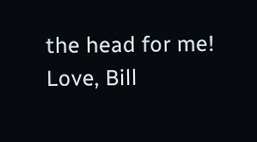the head for me!
Love, Bill